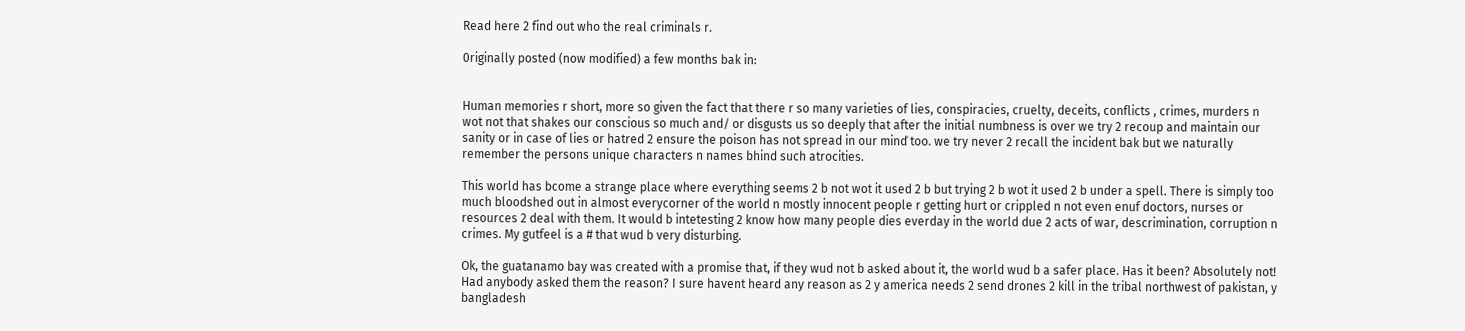Read here 2 find out who the real criminals r.

0riginally posted (now modified) a few months bak in:


Human memories r short, more so given the fact that there r so many varieties of lies, conspiracies, cruelty, deceits, conflicts , crimes, murders n wot not that shakes our conscious so much and/ or disgusts us so deeply that after the initial numbness is over we try 2 recoup and maintain our sanity or in case of lies or hatred 2 ensure the poison has not spread in our minď too. we try never 2 recall the incident bak but we naturally remember the persons unique characters n names bhind such atrocities.

This world has bcome a strange place where everything seems 2 b not wot it used 2 b but trying 2 b wot it used 2 b under a spell. There is simply too much bloodshed out in almost everycorner of the world n mostly innocent people r getting hurt or crippled n not even enuf doctors, nurses or resources 2 deal with them. It would b intetesting 2 know how many people dies everday in the world due 2 acts of war, descrimination, corruption n crimes. My gutfeel is a # that wud b very disturbing.

Ok, the guatanamo bay was created with a promise that, if they wud not b asked about it, the world wud b a safer place. Has it been? Absolutely not! Had anybody asked them the reason? I sure havent heard any reason as 2 y america needs 2 send drones 2 kill in the tribal northwest of pakistan, y bangladesh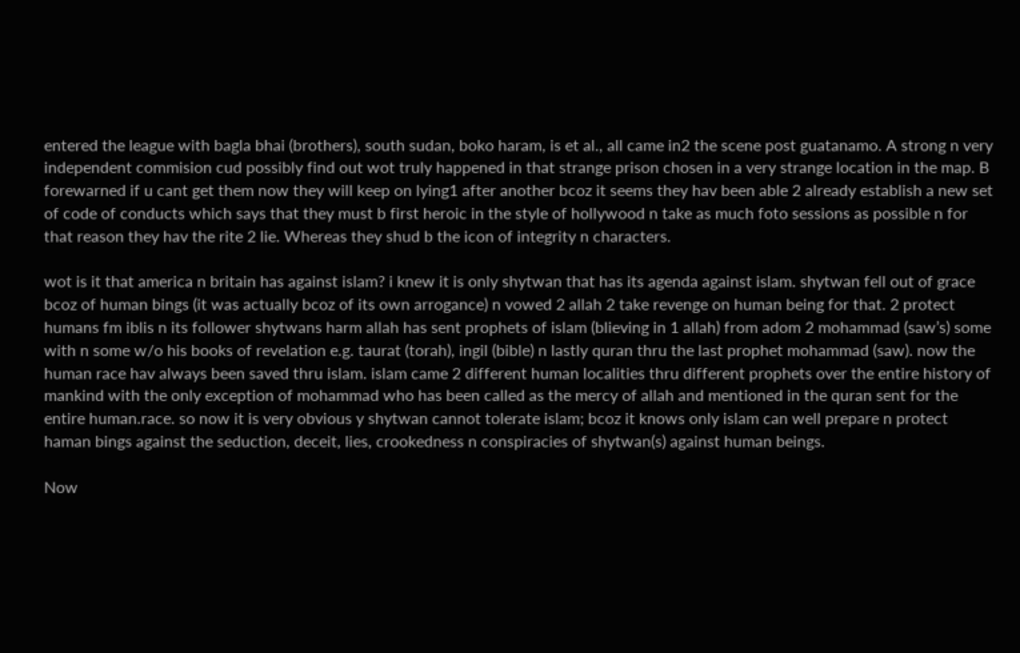entered the league with bagla bhai (brothers), south sudan, boko haram, is et al., all came in2 the scene post guatanamo. A strong n very independent commision cud possibly find out wot truly happened in that strange prison chosen in a very strange location in the map. B forewarned if u cant get them now they will keep on lying1 after another bcoz it seems they hav been able 2 already establish a new set of code of conducts which says that they must b first heroic in the style of hollywood n take as much foto sessions as possible n for that reason they hav the rite 2 lie. Whereas they shud b the icon of integrity n characters.

wot is it that america n britain has against islam? i knew it is only shytwan that has its agenda against islam. shytwan fell out of grace bcoz of human bings (it was actually bcoz of its own arrogance) n vowed 2 allah 2 take revenge on human being for that. 2 protect humans fm iblis n its follower shytwans harm allah has sent prophets of islam (blieving in 1 allah) from adom 2 mohammad (saw’s) some with n some w/o his books of revelation e.g. taurat (torah), ingil (bible) n lastly quran thru the last prophet mohammad (saw). now the human race hav always been saved thru islam. islam came 2 different human localities thru different prophets over the entire history of mankind with the only exception of mohammad who has been called as the mercy of allah and mentioned in the quran sent for the entire human.race. so now it is very obvious y shytwan cannot tolerate islam; bcoz it knows only islam can well prepare n protect haman bings against the seduction, deceit, lies, crookedness n conspiracies of shytwan(s) against human beings.

Now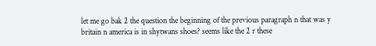let me go bak 2 the question the beginning of the previous paragraph n that was y britain n america is in shytwans shoes? seems like the 2 r these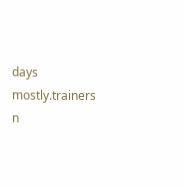days mostly.trainers n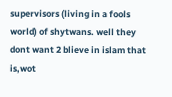supervisors (living in a fools world) of shytwans. well they dont want 2 blieve in islam that is,wot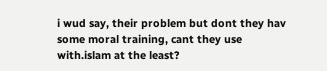i wud say, their problem but dont they hav some moral training, cant they use with.islam at the least?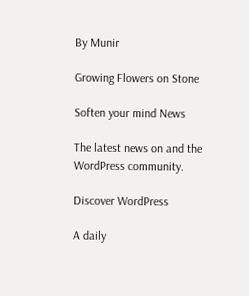By Munir

Growing Flowers on Stone

Soften your mind News

The latest news on and the WordPress community.

Discover WordPress

A daily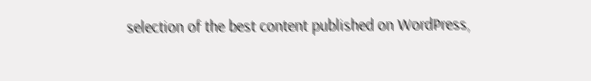selection of the best content published on WordPress,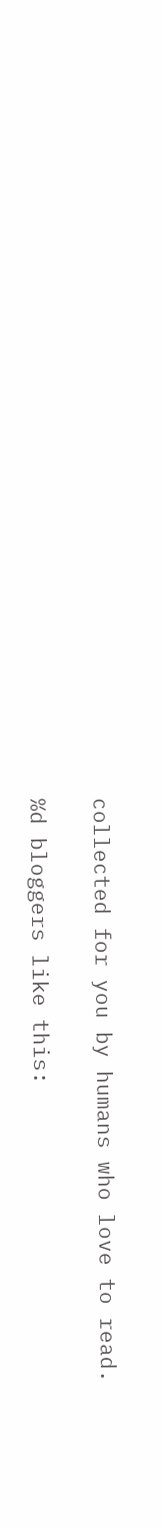collected for you by humans who love to read.

%d bloggers like this: